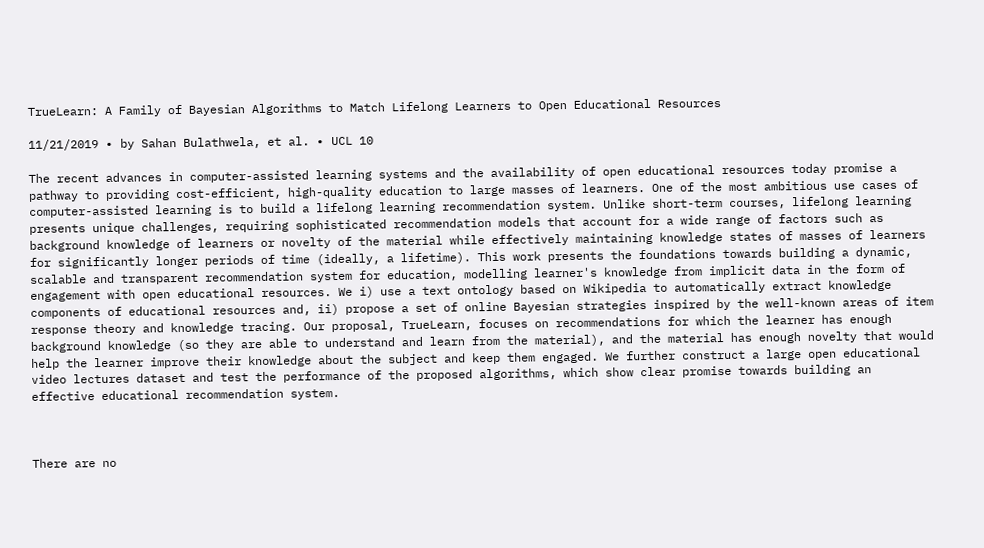TrueLearn: A Family of Bayesian Algorithms to Match Lifelong Learners to Open Educational Resources

11/21/2019 ∙ by Sahan Bulathwela, et al. ∙ UCL 10

The recent advances in computer-assisted learning systems and the availability of open educational resources today promise a pathway to providing cost-efficient, high-quality education to large masses of learners. One of the most ambitious use cases of computer-assisted learning is to build a lifelong learning recommendation system. Unlike short-term courses, lifelong learning presents unique challenges, requiring sophisticated recommendation models that account for a wide range of factors such as background knowledge of learners or novelty of the material while effectively maintaining knowledge states of masses of learners for significantly longer periods of time (ideally, a lifetime). This work presents the foundations towards building a dynamic, scalable and transparent recommendation system for education, modelling learner's knowledge from implicit data in the form of engagement with open educational resources. We i) use a text ontology based on Wikipedia to automatically extract knowledge components of educational resources and, ii) propose a set of online Bayesian strategies inspired by the well-known areas of item response theory and knowledge tracing. Our proposal, TrueLearn, focuses on recommendations for which the learner has enough background knowledge (so they are able to understand and learn from the material), and the material has enough novelty that would help the learner improve their knowledge about the subject and keep them engaged. We further construct a large open educational video lectures dataset and test the performance of the proposed algorithms, which show clear promise towards building an effective educational recommendation system.



There are no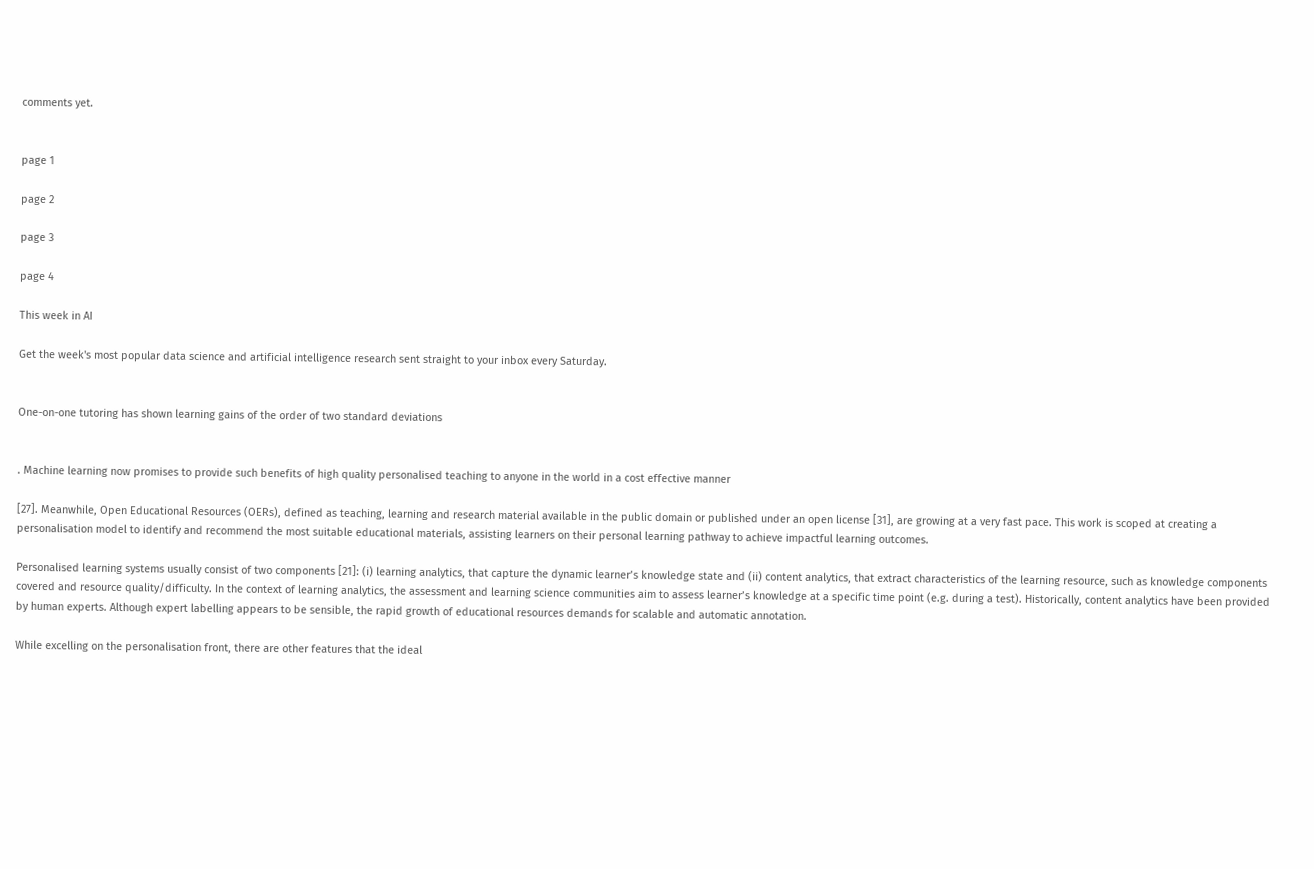comments yet.


page 1

page 2

page 3

page 4

This week in AI

Get the week's most popular data science and artificial intelligence research sent straight to your inbox every Saturday.


One-on-one tutoring has shown learning gains of the order of two standard deviations


. Machine learning now promises to provide such benefits of high quality personalised teaching to anyone in the world in a cost effective manner

[27]. Meanwhile, Open Educational Resources (OERs), defined as teaching, learning and research material available in the public domain or published under an open license [31], are growing at a very fast pace. This work is scoped at creating a personalisation model to identify and recommend the most suitable educational materials, assisting learners on their personal learning pathway to achieve impactful learning outcomes.

Personalised learning systems usually consist of two components [21]: (i) learning analytics, that capture the dynamic learner’s knowledge state and (ii) content analytics, that extract characteristics of the learning resource, such as knowledge components covered and resource quality/difficulty. In the context of learning analytics, the assessment and learning science communities aim to assess learner’s knowledge at a specific time point (e.g. during a test). Historically, content analytics have been provided by human experts. Although expert labelling appears to be sensible, the rapid growth of educational resources demands for scalable and automatic annotation.

While excelling on the personalisation front, there are other features that the ideal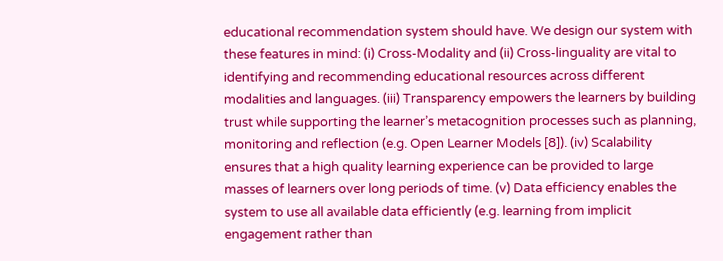educational recommendation system should have. We design our system with these features in mind: (i) Cross-Modality and (ii) Cross-linguality are vital to identifying and recommending educational resources across different modalities and languages. (iii) Transparency empowers the learners by building trust while supporting the learner’s metacognition processes such as planning, monitoring and reflection (e.g. Open Learner Models [8]). (iv) Scalability ensures that a high quality learning experience can be provided to large masses of learners over long periods of time. (v) Data efficiency enables the system to use all available data efficiently (e.g. learning from implicit engagement rather than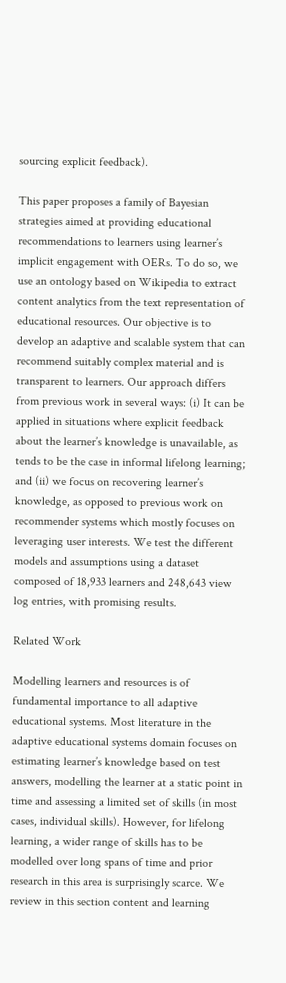sourcing explicit feedback).

This paper proposes a family of Bayesian strategies aimed at providing educational recommendations to learners using learner’s implicit engagement with OERs. To do so, we use an ontology based on Wikipedia to extract content analytics from the text representation of educational resources. Our objective is to develop an adaptive and scalable system that can recommend suitably complex material and is transparent to learners. Our approach differs from previous work in several ways: (i) It can be applied in situations where explicit feedback about the learner’s knowledge is unavailable, as tends to be the case in informal lifelong learning; and (ii) we focus on recovering learner’s knowledge, as opposed to previous work on recommender systems which mostly focuses on leveraging user interests. We test the different models and assumptions using a dataset composed of 18,933 learners and 248,643 view log entries, with promising results.

Related Work

Modelling learners and resources is of fundamental importance to all adaptive educational systems. Most literature in the adaptive educational systems domain focuses on estimating learner’s knowledge based on test answers, modelling the learner at a static point in time and assessing a limited set of skills (in most cases, individual skills). However, for lifelong learning, a wider range of skills has to be modelled over long spans of time and prior research in this area is surprisingly scarce. We review in this section content and learning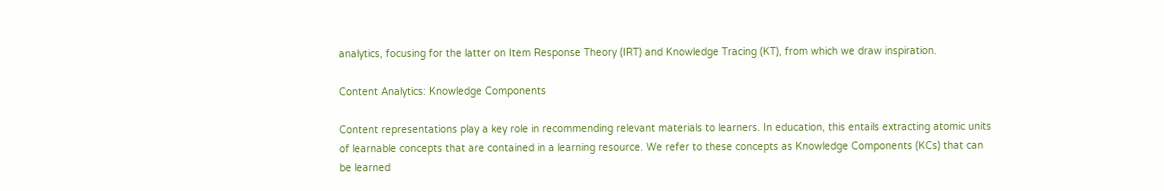analytics, focusing for the latter on Item Response Theory (IRT) and Knowledge Tracing (KT), from which we draw inspiration.

Content Analytics: Knowledge Components

Content representations play a key role in recommending relevant materials to learners. In education, this entails extracting atomic units of learnable concepts that are contained in a learning resource. We refer to these concepts as Knowledge Components (KCs) that can be learned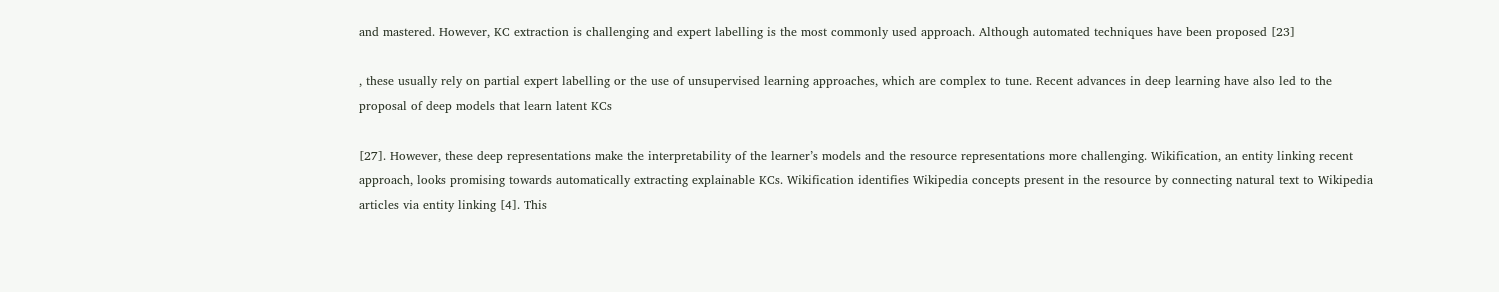and mastered. However, KC extraction is challenging and expert labelling is the most commonly used approach. Although automated techniques have been proposed [23]

, these usually rely on partial expert labelling or the use of unsupervised learning approaches, which are complex to tune. Recent advances in deep learning have also led to the proposal of deep models that learn latent KCs

[27]. However, these deep representations make the interpretability of the learner’s models and the resource representations more challenging. Wikification, an entity linking recent approach, looks promising towards automatically extracting explainable KCs. Wikification identifies Wikipedia concepts present in the resource by connecting natural text to Wikipedia articles via entity linking [4]. This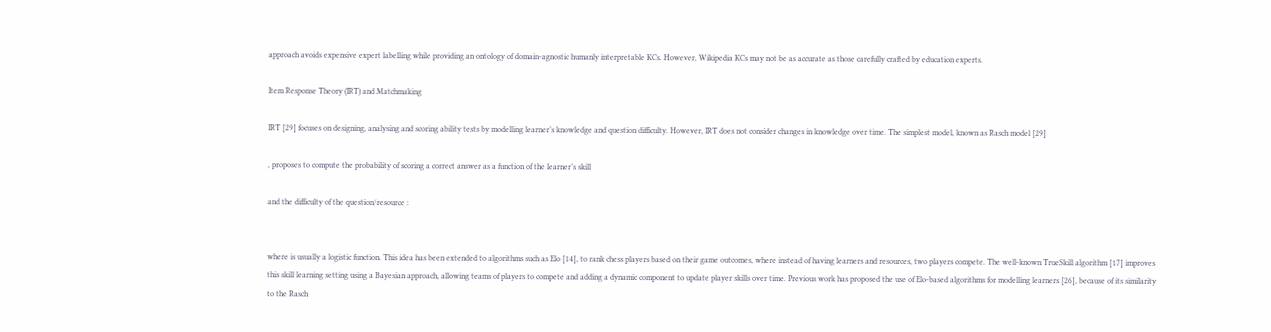approach avoids expensive expert labelling while providing an ontology of domain-agnostic humanly interpretable KCs. However, Wikipedia KCs may not be as accurate as those carefully crafted by education experts.

Item Response Theory (IRT) and Matchmaking

IRT [29] focuses on designing, analysing and scoring ability tests by modelling learner’s knowledge and question difficulty. However, IRT does not consider changes in knowledge over time. The simplest model, known as Rasch model [29]

, proposes to compute the probability of scoring a correct answer as a function of the learner’s skill

and the difficulty of the question/resource :


where is usually a logistic function. This idea has been extended to algorithms such as Elo [14], to rank chess players based on their game outcomes, where instead of having learners and resources, two players compete. The well-known TrueSkill algorithm [17] improves this skill learning setting using a Bayesian approach, allowing teams of players to compete and adding a dynamic component to update player skills over time. Previous work has proposed the use of Elo-based algorithms for modelling learners [26], because of its similarity to the Rasch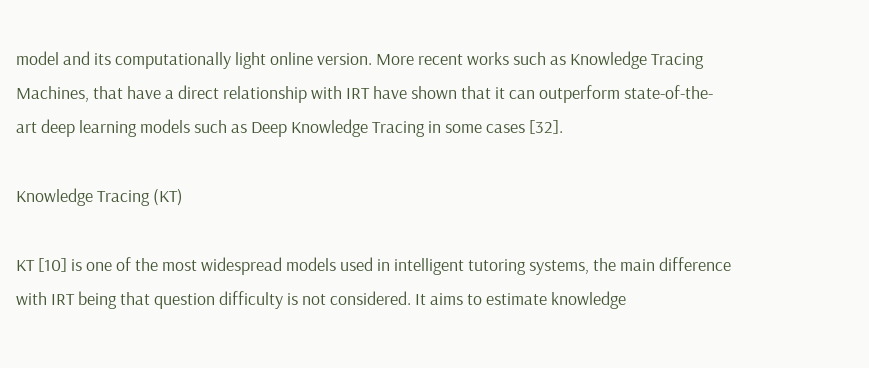model and its computationally light online version. More recent works such as Knowledge Tracing Machines, that have a direct relationship with IRT have shown that it can outperform state-of-the-art deep learning models such as Deep Knowledge Tracing in some cases [32].

Knowledge Tracing (KT)

KT [10] is one of the most widespread models used in intelligent tutoring systems, the main difference with IRT being that question difficulty is not considered. It aims to estimate knowledge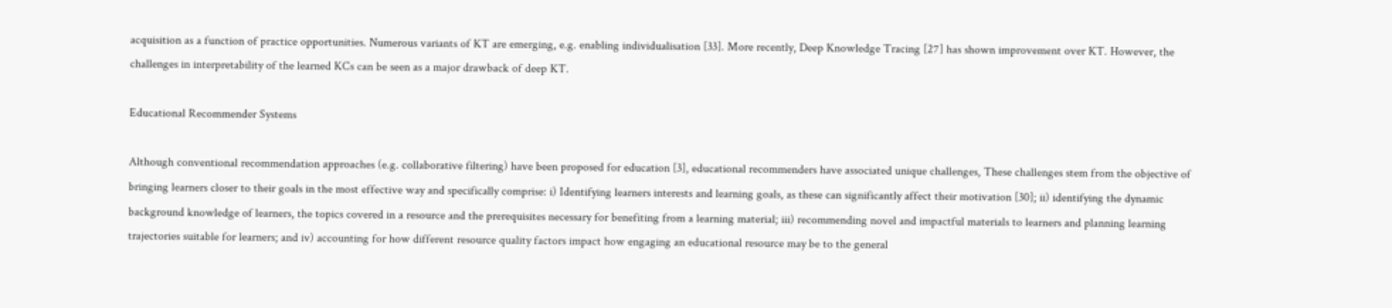acquisition as a function of practice opportunities. Numerous variants of KT are emerging, e.g. enabling individualisation [33]. More recently, Deep Knowledge Tracing [27] has shown improvement over KT. However, the challenges in interpretability of the learned KCs can be seen as a major drawback of deep KT.

Educational Recommender Systems

Although conventional recommendation approaches (e.g. collaborative filtering) have been proposed for education [3], educational recommenders have associated unique challenges, These challenges stem from the objective of bringing learners closer to their goals in the most effective way and specifically comprise: i) Identifying learners interests and learning goals, as these can significantly affect their motivation [30]; ii) identifying the dynamic background knowledge of learners, the topics covered in a resource and the prerequisites necessary for benefiting from a learning material; iii) recommending novel and impactful materials to learners and planning learning trajectories suitable for learners; and iv) accounting for how different resource quality factors impact how engaging an educational resource may be to the general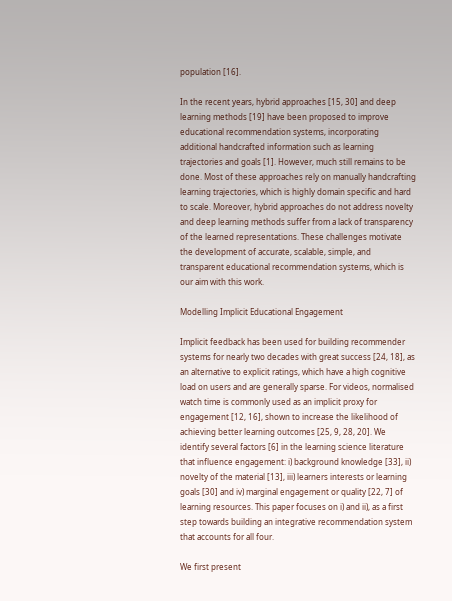population [16].

In the recent years, hybrid approaches [15, 30] and deep learning methods [19] have been proposed to improve educational recommendation systems, incorporating additional handcrafted information such as learning trajectories and goals [1]. However, much still remains to be done. Most of these approaches rely on manually handcrafting learning trajectories, which is highly domain specific and hard to scale. Moreover, hybrid approaches do not address novelty and deep learning methods suffer from a lack of transparency of the learned representations. These challenges motivate the development of accurate, scalable, simple, and transparent educational recommendation systems, which is our aim with this work.

Modelling Implicit Educational Engagement

Implicit feedback has been used for building recommender systems for nearly two decades with great success [24, 18], as an alternative to explicit ratings, which have a high cognitive load on users and are generally sparse. For videos, normalised watch time is commonly used as an implicit proxy for engagement [12, 16], shown to increase the likelihood of achieving better learning outcomes [25, 9, 28, 20]. We identify several factors [6] in the learning science literature that influence engagement: i) background knowledge [33], ii) novelty of the material [13], iii) learners interests or learning goals [30] and iv) marginal engagement or quality [22, 7] of learning resources. This paper focuses on i) and ii), as a first step towards building an integrative recommendation system that accounts for all four.

We first present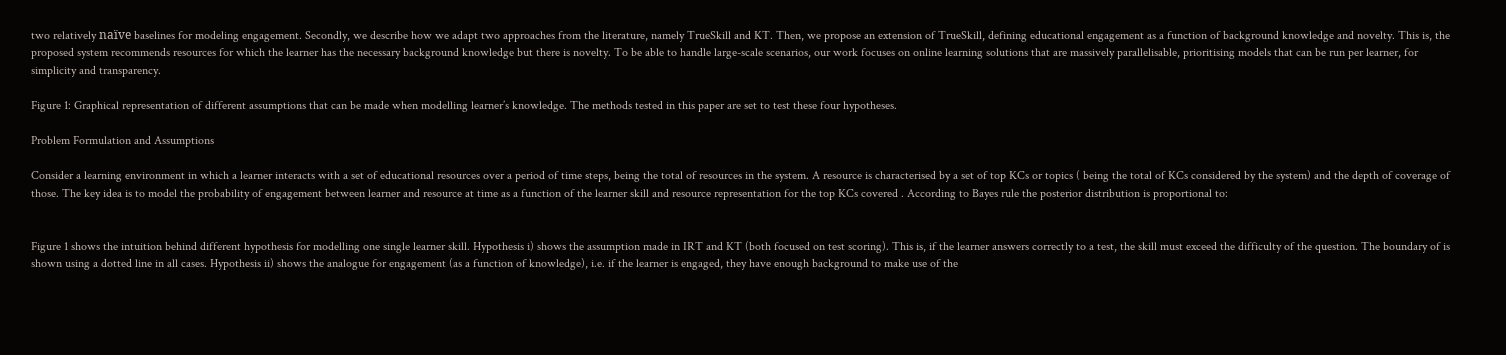two relatively naïve baselines for modeling engagement. Secondly, we describe how we adapt two approaches from the literature, namely TrueSkill and KT. Then, we propose an extension of TrueSkill, defining educational engagement as a function of background knowledge and novelty. This is, the proposed system recommends resources for which the learner has the necessary background knowledge but there is novelty. To be able to handle large-scale scenarios, our work focuses on online learning solutions that are massively parallelisable, prioritising models that can be run per learner, for simplicity and transparency.

Figure 1: Graphical representation of different assumptions that can be made when modelling learner’s knowledge. The methods tested in this paper are set to test these four hypotheses.

Problem Formulation and Assumptions

Consider a learning environment in which a learner interacts with a set of educational resources over a period of time steps, being the total of resources in the system. A resource is characterised by a set of top KCs or topics ( being the total of KCs considered by the system) and the depth of coverage of those. The key idea is to model the probability of engagement between learner and resource at time as a function of the learner skill and resource representation for the top KCs covered . According to Bayes rule the posterior distribution is proportional to:


Figure 1 shows the intuition behind different hypothesis for modelling one single learner skill. Hypothesis i) shows the assumption made in IRT and KT (both focused on test scoring). This is, if the learner answers correctly to a test, the skill must exceed the difficulty of the question. The boundary of is shown using a dotted line in all cases. Hypothesis ii) shows the analogue for engagement (as a function of knowledge), i.e. if the learner is engaged, they have enough background to make use of the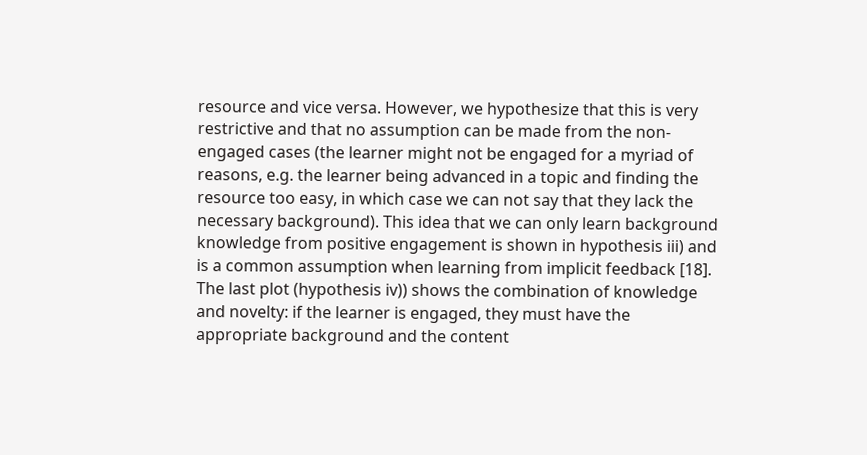resource and vice versa. However, we hypothesize that this is very restrictive and that no assumption can be made from the non-engaged cases (the learner might not be engaged for a myriad of reasons, e.g. the learner being advanced in a topic and finding the resource too easy, in which case we can not say that they lack the necessary background). This idea that we can only learn background knowledge from positive engagement is shown in hypothesis iii) and is a common assumption when learning from implicit feedback [18]. The last plot (hypothesis iv)) shows the combination of knowledge and novelty: if the learner is engaged, they must have the appropriate background and the content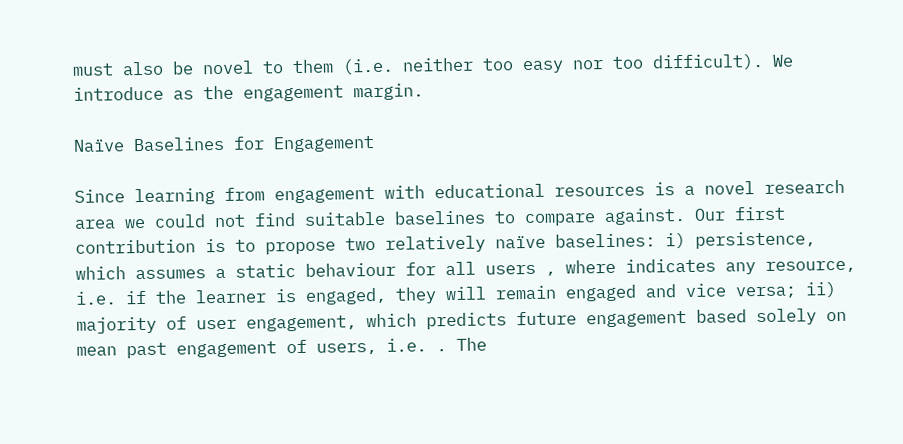must also be novel to them (i.e. neither too easy nor too difficult). We introduce as the engagement margin.

Naïve Baselines for Engagement

Since learning from engagement with educational resources is a novel research area we could not find suitable baselines to compare against. Our first contribution is to propose two relatively naïve baselines: i) persistence, which assumes a static behaviour for all users , where indicates any resource, i.e. if the learner is engaged, they will remain engaged and vice versa; ii) majority of user engagement, which predicts future engagement based solely on mean past engagement of users, i.e. . The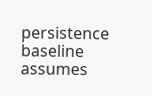persistence baseline assumes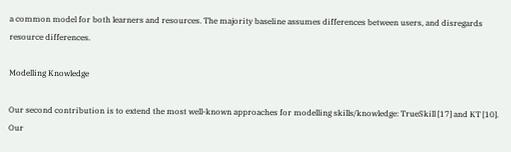a common model for both learners and resources. The majority baseline assumes differences between users, and disregards resource differences.

Modelling Knowledge

Our second contribution is to extend the most well-known approaches for modelling skills/knowledge: TrueSkill [17] and KT [10]. Our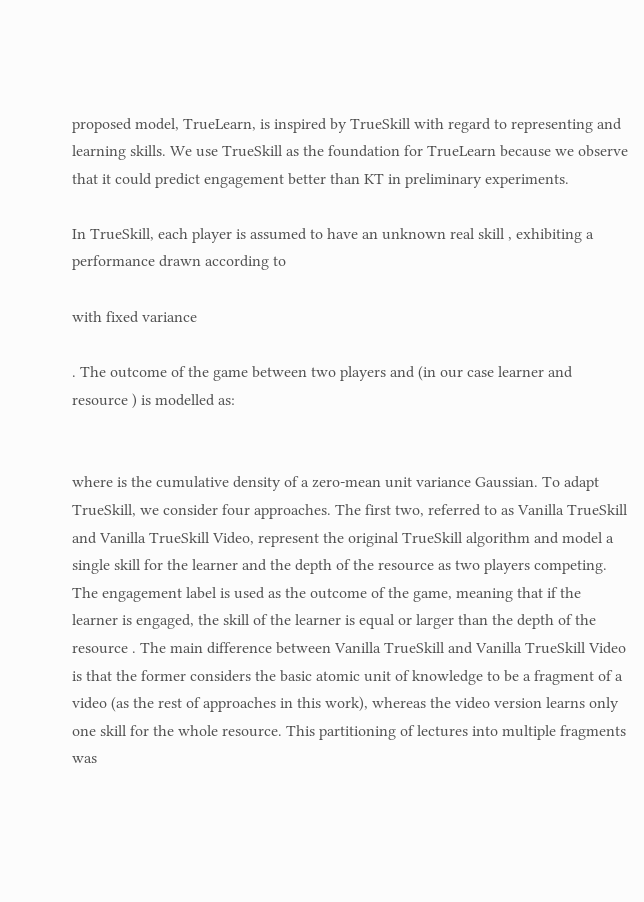proposed model, TrueLearn, is inspired by TrueSkill with regard to representing and learning skills. We use TrueSkill as the foundation for TrueLearn because we observe that it could predict engagement better than KT in preliminary experiments.

In TrueSkill, each player is assumed to have an unknown real skill , exhibiting a performance drawn according to

with fixed variance

. The outcome of the game between two players and (in our case learner and resource ) is modelled as:


where is the cumulative density of a zero-mean unit variance Gaussian. To adapt TrueSkill, we consider four approaches. The first two, referred to as Vanilla TrueSkill and Vanilla TrueSkill Video, represent the original TrueSkill algorithm and model a single skill for the learner and the depth of the resource as two players competing. The engagement label is used as the outcome of the game, meaning that if the learner is engaged, the skill of the learner is equal or larger than the depth of the resource . The main difference between Vanilla TrueSkill and Vanilla TrueSkill Video is that the former considers the basic atomic unit of knowledge to be a fragment of a video (as the rest of approaches in this work), whereas the video version learns only one skill for the whole resource. This partitioning of lectures into multiple fragments was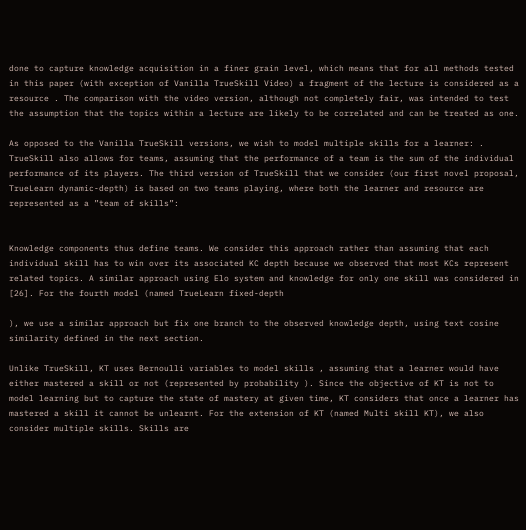done to capture knowledge acquisition in a finer grain level, which means that for all methods tested in this paper (with exception of Vanilla TrueSkill Video) a fragment of the lecture is considered as a resource . The comparison with the video version, although not completely fair, was intended to test the assumption that the topics within a lecture are likely to be correlated and can be treated as one.

As opposed to the Vanilla TrueSkill versions, we wish to model multiple skills for a learner: . TrueSkill also allows for teams, assuming that the performance of a team is the sum of the individual performance of its players. The third version of TrueSkill that we consider (our first novel proposal, TrueLearn dynamic-depth) is based on two teams playing, where both the learner and resource are represented as a ”team of skills”:


Knowledge components thus define teams. We consider this approach rather than assuming that each individual skill has to win over its associated KC depth because we observed that most KCs represent related topics. A similar approach using Elo system and knowledge for only one skill was considered in [26]. For the fourth model (named TrueLearn fixed-depth

), we use a similar approach but fix one branch to the observed knowledge depth, using text cosine similarity defined in the next section.

Unlike TrueSkill, KT uses Bernoulli variables to model skills , assuming that a learner would have either mastered a skill or not (represented by probability ). Since the objective of KT is not to model learning but to capture the state of mastery at given time, KT considers that once a learner has mastered a skill it cannot be unlearnt. For the extension of KT (named Multi skill KT), we also consider multiple skills. Skills are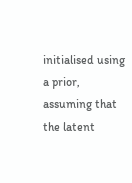initialised using a prior, assuming that the latent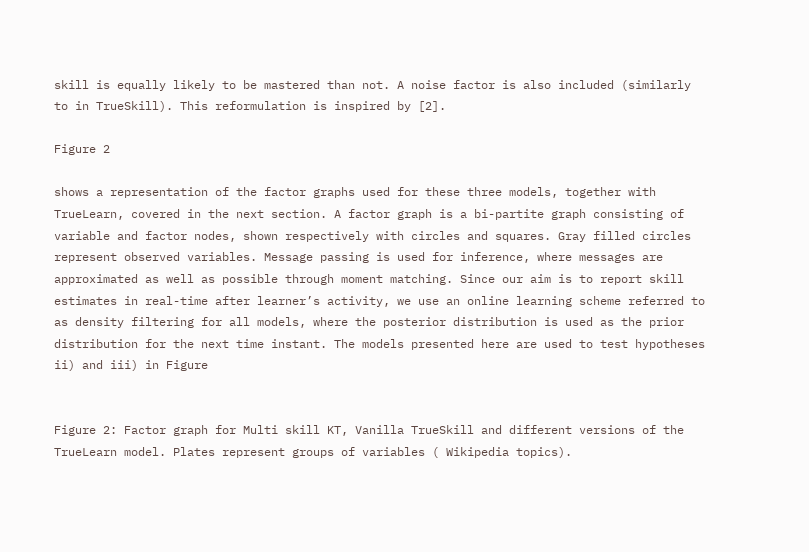skill is equally likely to be mastered than not. A noise factor is also included (similarly to in TrueSkill). This reformulation is inspired by [2].

Figure 2

shows a representation of the factor graphs used for these three models, together with TrueLearn, covered in the next section. A factor graph is a bi-partite graph consisting of variable and factor nodes, shown respectively with circles and squares. Gray filled circles represent observed variables. Message passing is used for inference, where messages are approximated as well as possible through moment matching. Since our aim is to report skill estimates in real-time after learner’s activity, we use an online learning scheme referred to as density filtering for all models, where the posterior distribution is used as the prior distribution for the next time instant. The models presented here are used to test hypotheses ii) and iii) in Figure


Figure 2: Factor graph for Multi skill KT, Vanilla TrueSkill and different versions of the TrueLearn model. Plates represent groups of variables ( Wikipedia topics).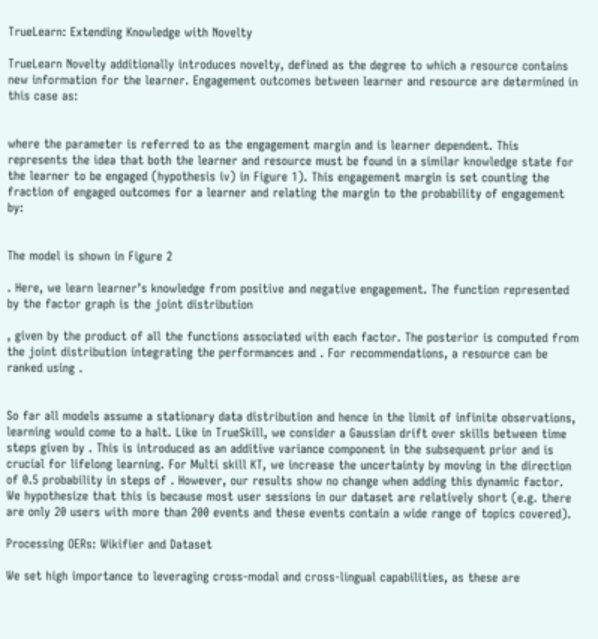TrueLearn: Extending Knowledge with Novelty

TrueLearn Novelty additionally introduces novelty, defined as the degree to which a resource contains new information for the learner. Engagement outcomes between learner and resource are determined in this case as:


where the parameter is referred to as the engagement margin and is learner dependent. This represents the idea that both the learner and resource must be found in a similar knowledge state for the learner to be engaged (hypothesis iv) in Figure 1). This engagement margin is set counting the fraction of engaged outcomes for a learner and relating the margin to the probability of engagement by:


The model is shown in Figure 2

. Here, we learn learner’s knowledge from positive and negative engagement. The function represented by the factor graph is the joint distribution

, given by the product of all the functions associated with each factor. The posterior is computed from the joint distribution integrating the performances and . For recommendations, a resource can be ranked using .


So far all models assume a stationary data distribution and hence in the limit of infinite observations, learning would come to a halt. Like in TrueSkill, we consider a Gaussian drift over skills between time steps given by . This is introduced as an additive variance component in the subsequent prior and is crucial for lifelong learning. For Multi skill KT, we increase the uncertainty by moving in the direction of 0.5 probability in steps of . However, our results show no change when adding this dynamic factor. We hypothesize that this is because most user sessions in our dataset are relatively short (e.g. there are only 20 users with more than 200 events and these events contain a wide range of topics covered).

Processing OERs: Wikifier and Dataset

We set high importance to leveraging cross-modal and cross-lingual capabilities, as these are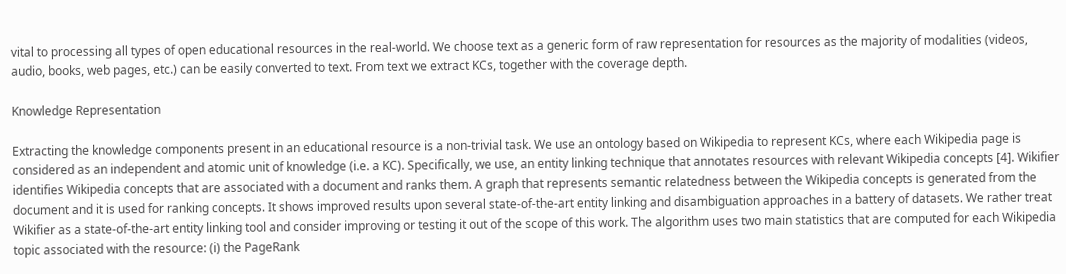vital to processing all types of open educational resources in the real-world. We choose text as a generic form of raw representation for resources as the majority of modalities (videos, audio, books, web pages, etc.) can be easily converted to text. From text we extract KCs, together with the coverage depth.

Knowledge Representation

Extracting the knowledge components present in an educational resource is a non-trivial task. We use an ontology based on Wikipedia to represent KCs, where each Wikipedia page is considered as an independent and atomic unit of knowledge (i.e. a KC). Specifically, we use, an entity linking technique that annotates resources with relevant Wikipedia concepts [4]. Wikifier identifies Wikipedia concepts that are associated with a document and ranks them. A graph that represents semantic relatedness between the Wikipedia concepts is generated from the document and it is used for ranking concepts. It shows improved results upon several state-of-the-art entity linking and disambiguation approaches in a battery of datasets. We rather treat Wikifier as a state-of-the-art entity linking tool and consider improving or testing it out of the scope of this work. The algorithm uses two main statistics that are computed for each Wikipedia topic associated with the resource: (i) the PageRank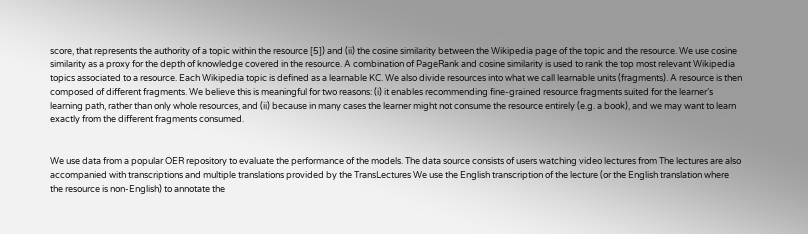score, that represents the authority of a topic within the resource [5]) and (ii) the cosine similarity between the Wikipedia page of the topic and the resource. We use cosine similarity as a proxy for the depth of knowledge covered in the resource. A combination of PageRank and cosine similarity is used to rank the top most relevant Wikipedia topics associated to a resource. Each Wikipedia topic is defined as a learnable KC. We also divide resources into what we call learnable units (fragments). A resource is then composed of different fragments. We believe this is meaningful for two reasons: (i) it enables recommending fine-grained resource fragments suited for the learner’s learning path, rather than only whole resources, and (ii) because in many cases the learner might not consume the resource entirely (e.g. a book), and we may want to learn exactly from the different fragments consumed.


We use data from a popular OER repository to evaluate the performance of the models. The data source consists of users watching video lectures from The lectures are also accompanied with transcriptions and multiple translations provided by the TransLectures We use the English transcription of the lecture (or the English translation where the resource is non-English) to annotate the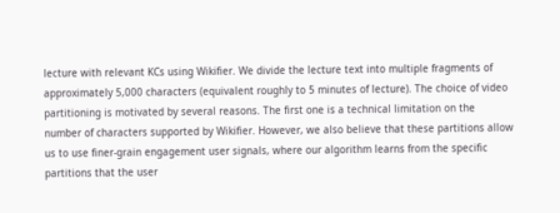lecture with relevant KCs using Wikifier. We divide the lecture text into multiple fragments of approximately 5,000 characters (equivalent roughly to 5 minutes of lecture). The choice of video partitioning is motivated by several reasons. The first one is a technical limitation on the number of characters supported by Wikifier. However, we also believe that these partitions allow us to use finer-grain engagement user signals, where our algorithm learns from the specific partitions that the user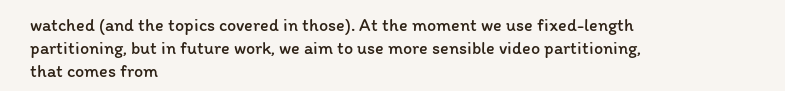watched (and the topics covered in those). At the moment we use fixed-length partitioning, but in future work, we aim to use more sensible video partitioning, that comes from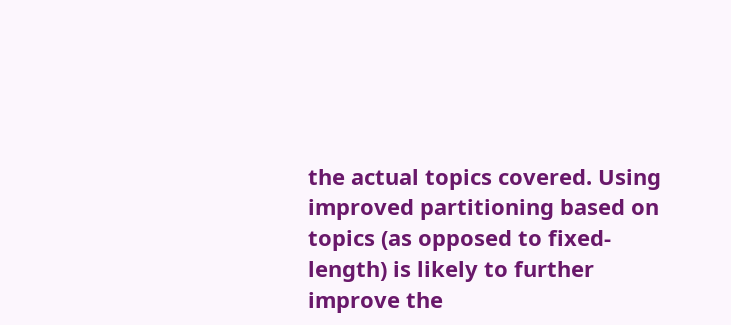the actual topics covered. Using improved partitioning based on topics (as opposed to fixed-length) is likely to further improve the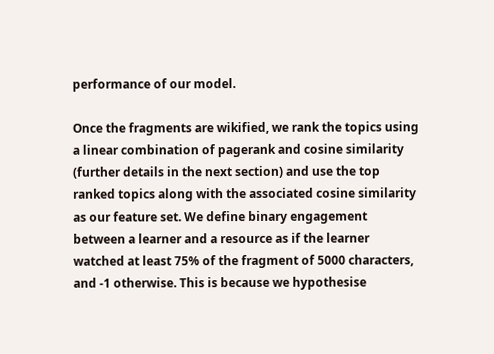performance of our model.

Once the fragments are wikified, we rank the topics using a linear combination of pagerank and cosine similarity (further details in the next section) and use the top ranked topics along with the associated cosine similarity as our feature set. We define binary engagement between a learner and a resource as if the learner watched at least 75% of the fragment of 5000 characters, and -1 otherwise. This is because we hypothesise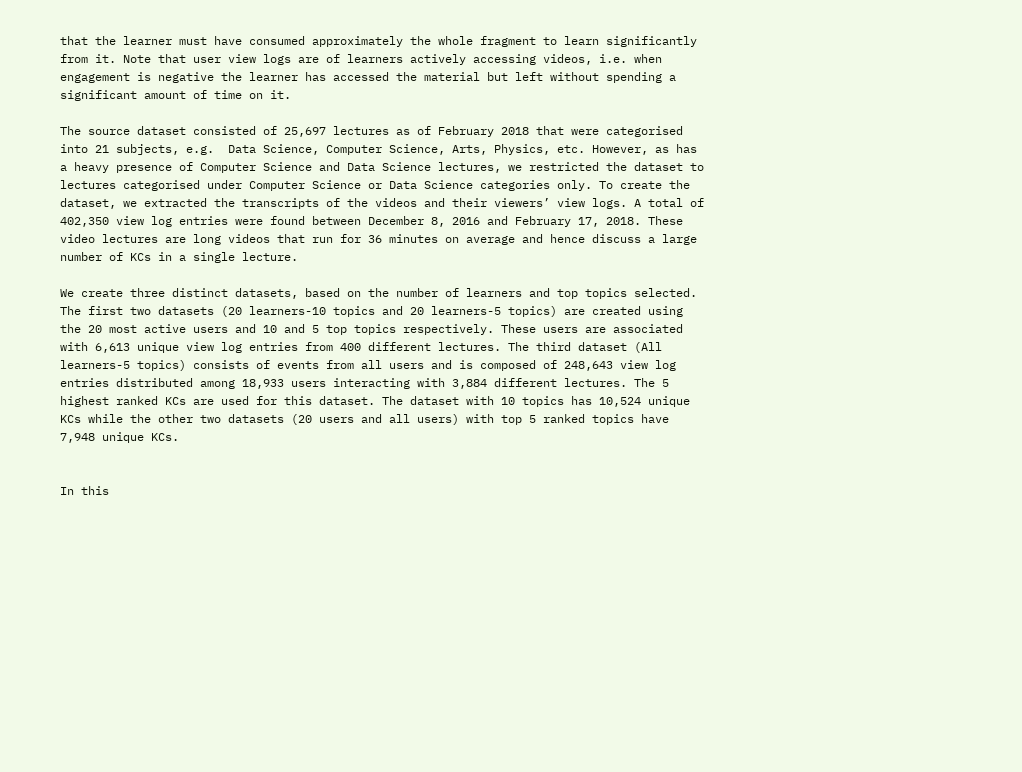that the learner must have consumed approximately the whole fragment to learn significantly from it. Note that user view logs are of learners actively accessing videos, i.e. when engagement is negative the learner has accessed the material but left without spending a significant amount of time on it.

The source dataset consisted of 25,697 lectures as of February 2018 that were categorised into 21 subjects, e.g.  Data Science, Computer Science, Arts, Physics, etc. However, as has a heavy presence of Computer Science and Data Science lectures, we restricted the dataset to lectures categorised under Computer Science or Data Science categories only. To create the dataset, we extracted the transcripts of the videos and their viewers’ view logs. A total of 402,350 view log entries were found between December 8, 2016 and February 17, 2018. These video lectures are long videos that run for 36 minutes on average and hence discuss a large number of KCs in a single lecture.

We create three distinct datasets, based on the number of learners and top topics selected. The first two datasets (20 learners-10 topics and 20 learners-5 topics) are created using the 20 most active users and 10 and 5 top topics respectively. These users are associated with 6,613 unique view log entries from 400 different lectures. The third dataset (All learners-5 topics) consists of events from all users and is composed of 248,643 view log entries distributed among 18,933 users interacting with 3,884 different lectures. The 5 highest ranked KCs are used for this dataset. The dataset with 10 topics has 10,524 unique KCs while the other two datasets (20 users and all users) with top 5 ranked topics have 7,948 unique KCs.


In this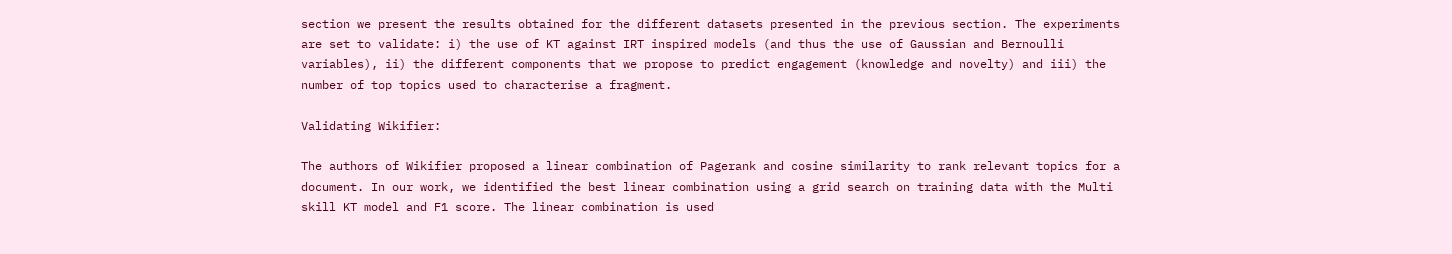section we present the results obtained for the different datasets presented in the previous section. The experiments are set to validate: i) the use of KT against IRT inspired models (and thus the use of Gaussian and Bernoulli variables), ii) the different components that we propose to predict engagement (knowledge and novelty) and iii) the number of top topics used to characterise a fragment.

Validating Wikifier:

The authors of Wikifier proposed a linear combination of Pagerank and cosine similarity to rank relevant topics for a document. In our work, we identified the best linear combination using a grid search on training data with the Multi skill KT model and F1 score. The linear combination is used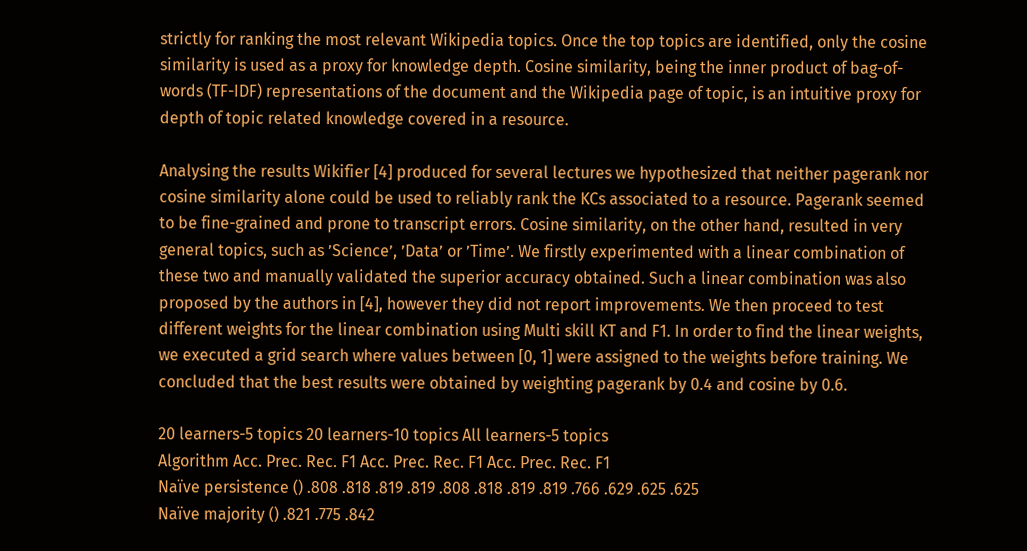strictly for ranking the most relevant Wikipedia topics. Once the top topics are identified, only the cosine similarity is used as a proxy for knowledge depth. Cosine similarity, being the inner product of bag-of-words (TF-IDF) representations of the document and the Wikipedia page of topic, is an intuitive proxy for depth of topic related knowledge covered in a resource.

Analysing the results Wikifier [4] produced for several lectures we hypothesized that neither pagerank nor cosine similarity alone could be used to reliably rank the KCs associated to a resource. Pagerank seemed to be fine-grained and prone to transcript errors. Cosine similarity, on the other hand, resulted in very general topics, such as ’Science’, ’Data’ or ’Time’. We firstly experimented with a linear combination of these two and manually validated the superior accuracy obtained. Such a linear combination was also proposed by the authors in [4], however they did not report improvements. We then proceed to test different weights for the linear combination using Multi skill KT and F1. In order to find the linear weights, we executed a grid search where values between [0, 1] were assigned to the weights before training. We concluded that the best results were obtained by weighting pagerank by 0.4 and cosine by 0.6.

20 learners-5 topics 20 learners-10 topics All learners-5 topics
Algorithm Acc. Prec. Rec. F1 Acc. Prec. Rec. F1 Acc. Prec. Rec. F1
Naïve persistence () .808 .818 .819 .819 .808 .818 .819 .819 .766 .629 .625 .625
Naïve majority () .821 .775 .842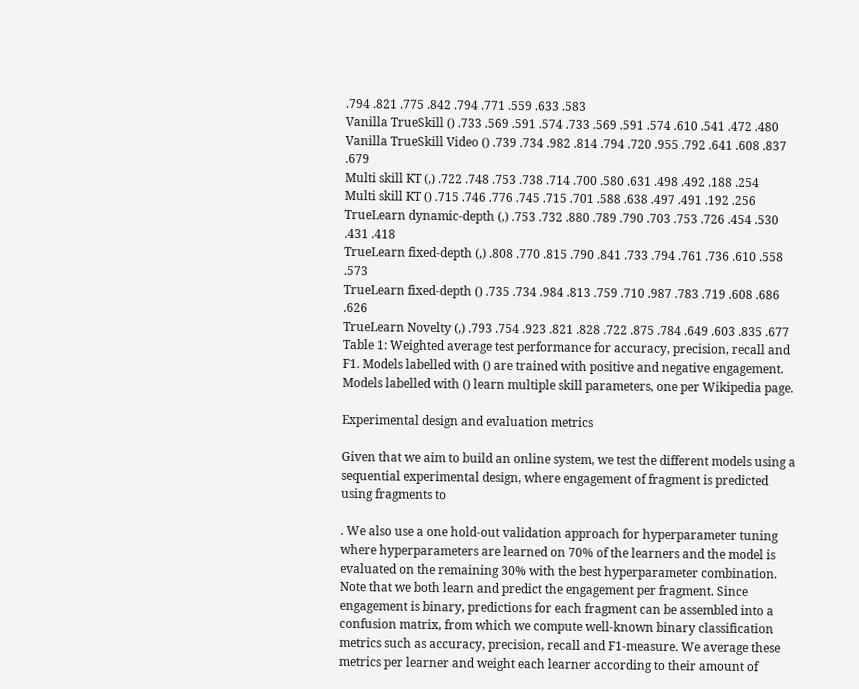.794 .821 .775 .842 .794 .771 .559 .633 .583
Vanilla TrueSkill () .733 .569 .591 .574 .733 .569 .591 .574 .610 .541 .472 .480
Vanilla TrueSkill Video () .739 .734 .982 .814 .794 .720 .955 .792 .641 .608 .837 .679
Multi skill KT (,) .722 .748 .753 .738 .714 .700 .580 .631 .498 .492 .188 .254
Multi skill KT () .715 .746 .776 .745 .715 .701 .588 .638 .497 .491 .192 .256
TrueLearn dynamic-depth (,) .753 .732 .880 .789 .790 .703 .753 .726 .454 .530 .431 .418
TrueLearn fixed-depth (,) .808 .770 .815 .790 .841 .733 .794 .761 .736 .610 .558 .573
TrueLearn fixed-depth () .735 .734 .984 .813 .759 .710 .987 .783 .719 .608 .686 .626
TrueLearn Novelty (,) .793 .754 .923 .821 .828 .722 .875 .784 .649 .603 .835 .677
Table 1: Weighted average test performance for accuracy, precision, recall and F1. Models labelled with () are trained with positive and negative engagement. Models labelled with () learn multiple skill parameters, one per Wikipedia page.

Experimental design and evaluation metrics

Given that we aim to build an online system, we test the different models using a sequential experimental design, where engagement of fragment is predicted using fragments to

. We also use a one hold-out validation approach for hyperparameter tuning where hyperparameters are learned on 70% of the learners and the model is evaluated on the remaining 30% with the best hyperparameter combination. Note that we both learn and predict the engagement per fragment. Since engagement is binary, predictions for each fragment can be assembled into a confusion matrix, from which we compute well-known binary classification metrics such as accuracy, precision, recall and F1-measure. We average these metrics per learner and weight each learner according to their amount of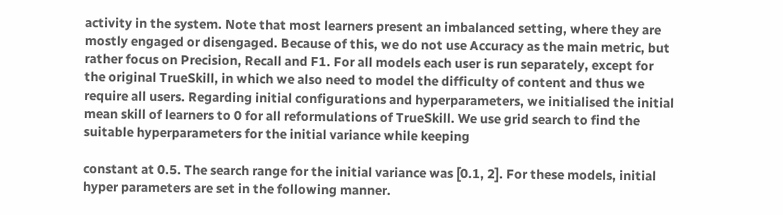activity in the system. Note that most learners present an imbalanced setting, where they are mostly engaged or disengaged. Because of this, we do not use Accuracy as the main metric, but rather focus on Precision, Recall and F1. For all models each user is run separately, except for the original TrueSkill, in which we also need to model the difficulty of content and thus we require all users. Regarding initial configurations and hyperparameters, we initialised the initial mean skill of learners to 0 for all reformulations of TrueSkill. We use grid search to find the suitable hyperparameters for the initial variance while keeping

constant at 0.5. The search range for the initial variance was [0.1, 2]. For these models, initial hyper parameters are set in the following manner.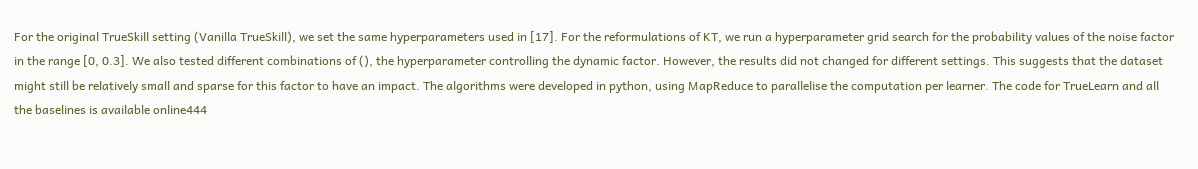For the original TrueSkill setting (Vanilla TrueSkill), we set the same hyperparameters used in [17]. For the reformulations of KT, we run a hyperparameter grid search for the probability values of the noise factor in the range [0, 0.3]. We also tested different combinations of (), the hyperparameter controlling the dynamic factor. However, the results did not changed for different settings. This suggests that the dataset might still be relatively small and sparse for this factor to have an impact. The algorithms were developed in python, using MapReduce to parallelise the computation per learner. The code for TrueLearn and all the baselines is available online444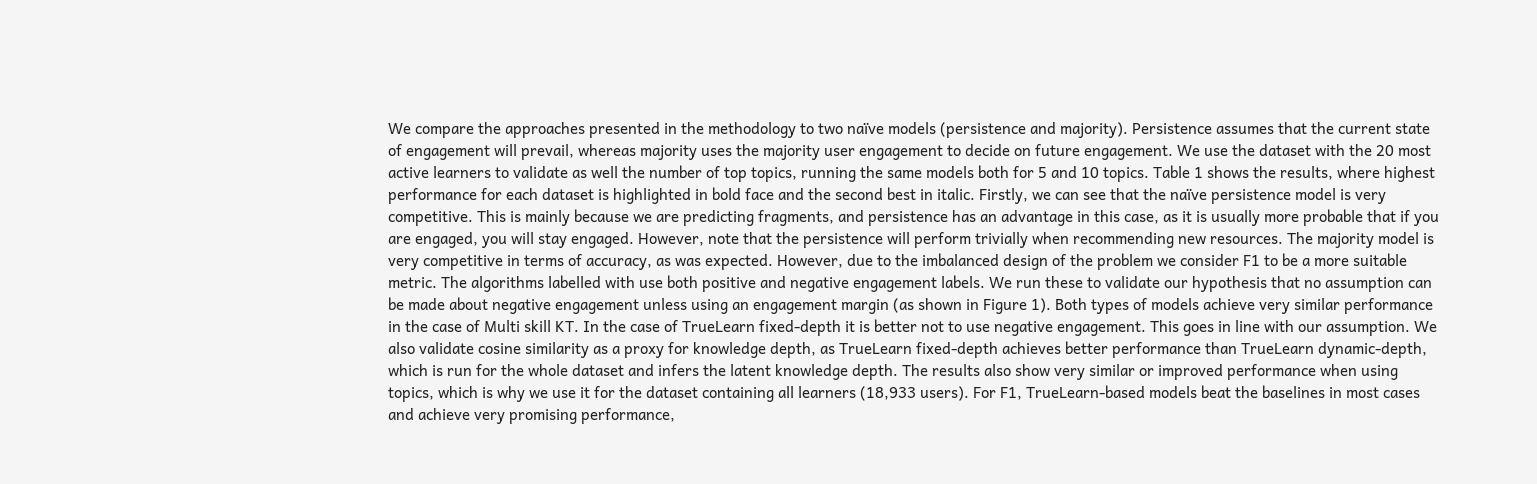We compare the approaches presented in the methodology to two naïve models (persistence and majority). Persistence assumes that the current state of engagement will prevail, whereas majority uses the majority user engagement to decide on future engagement. We use the dataset with the 20 most active learners to validate as well the number of top topics, running the same models both for 5 and 10 topics. Table 1 shows the results, where highest performance for each dataset is highlighted in bold face and the second best in italic. Firstly, we can see that the naïve persistence model is very competitive. This is mainly because we are predicting fragments, and persistence has an advantage in this case, as it is usually more probable that if you are engaged, you will stay engaged. However, note that the persistence will perform trivially when recommending new resources. The majority model is very competitive in terms of accuracy, as was expected. However, due to the imbalanced design of the problem we consider F1 to be a more suitable metric. The algorithms labelled with use both positive and negative engagement labels. We run these to validate our hypothesis that no assumption can be made about negative engagement unless using an engagement margin (as shown in Figure 1). Both types of models achieve very similar performance in the case of Multi skill KT. In the case of TrueLearn fixed-depth it is better not to use negative engagement. This goes in line with our assumption. We also validate cosine similarity as a proxy for knowledge depth, as TrueLearn fixed-depth achieves better performance than TrueLearn dynamic-depth, which is run for the whole dataset and infers the latent knowledge depth. The results also show very similar or improved performance when using topics, which is why we use it for the dataset containing all learners (18,933 users). For F1, TrueLearn-based models beat the baselines in most cases and achieve very promising performance,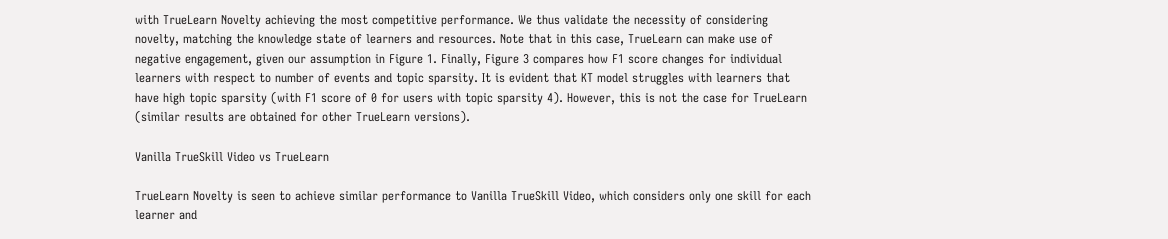with TrueLearn Novelty achieving the most competitive performance. We thus validate the necessity of considering novelty, matching the knowledge state of learners and resources. Note that in this case, TrueLearn can make use of negative engagement, given our assumption in Figure 1. Finally, Figure 3 compares how F1 score changes for individual learners with respect to number of events and topic sparsity. It is evident that KT model struggles with learners that have high topic sparsity (with F1 score of 0 for users with topic sparsity 4). However, this is not the case for TrueLearn (similar results are obtained for other TrueLearn versions).

Vanilla TrueSkill Video vs TrueLearn

TrueLearn Novelty is seen to achieve similar performance to Vanilla TrueSkill Video, which considers only one skill for each learner and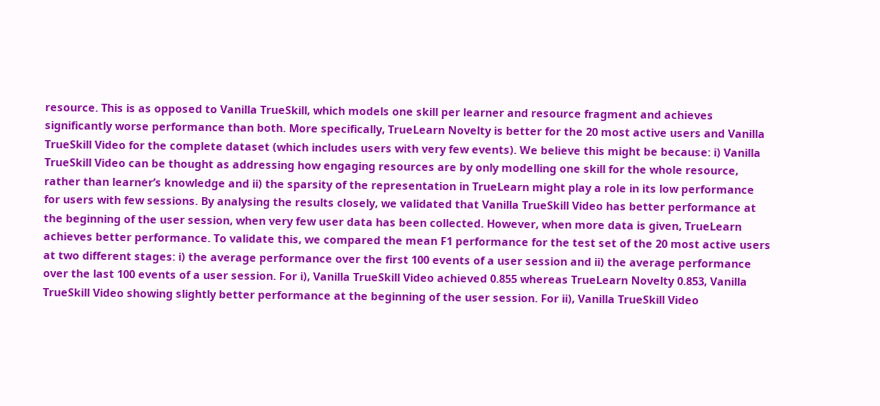resource. This is as opposed to Vanilla TrueSkill, which models one skill per learner and resource fragment and achieves significantly worse performance than both. More specifically, TrueLearn Novelty is better for the 20 most active users and Vanilla TrueSkill Video for the complete dataset (which includes users with very few events). We believe this might be because: i) Vanilla TrueSkill Video can be thought as addressing how engaging resources are by only modelling one skill for the whole resource, rather than learner’s knowledge and ii) the sparsity of the representation in TrueLearn might play a role in its low performance for users with few sessions. By analysing the results closely, we validated that Vanilla TrueSkill Video has better performance at the beginning of the user session, when very few user data has been collected. However, when more data is given, TrueLearn achieves better performance. To validate this, we compared the mean F1 performance for the test set of the 20 most active users at two different stages: i) the average performance over the first 100 events of a user session and ii) the average performance over the last 100 events of a user session. For i), Vanilla TrueSkill Video achieved 0.855 whereas TrueLearn Novelty 0.853, Vanilla TrueSkill Video showing slightly better performance at the beginning of the user session. For ii), Vanilla TrueSkill Video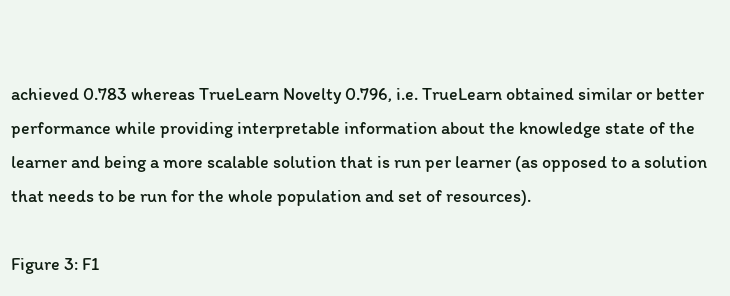achieved 0.783 whereas TrueLearn Novelty 0.796, i.e. TrueLearn obtained similar or better performance while providing interpretable information about the knowledge state of the learner and being a more scalable solution that is run per learner (as opposed to a solution that needs to be run for the whole population and set of resources).

Figure 3: F1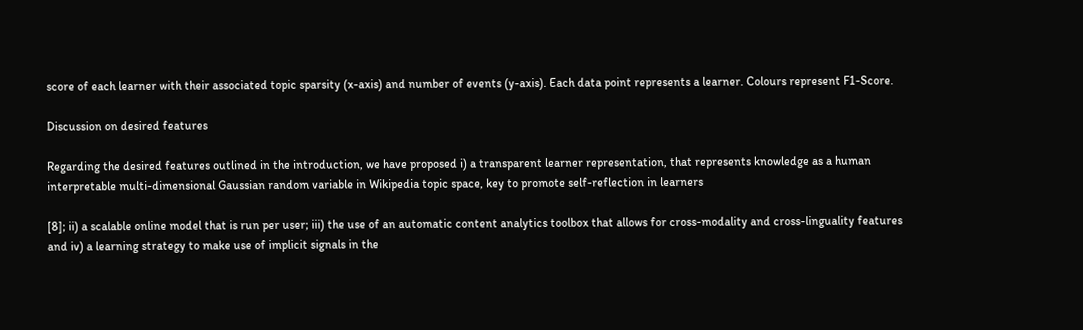score of each learner with their associated topic sparsity (x-axis) and number of events (y-axis). Each data point represents a learner. Colours represent F1-Score.

Discussion on desired features

Regarding the desired features outlined in the introduction, we have proposed i) a transparent learner representation, that represents knowledge as a human interpretable multi-dimensional Gaussian random variable in Wikipedia topic space, key to promote self-reflection in learners

[8]; ii) a scalable online model that is run per user; iii) the use of an automatic content analytics toolbox that allows for cross-modality and cross-linguality features and iv) a learning strategy to make use of implicit signals in the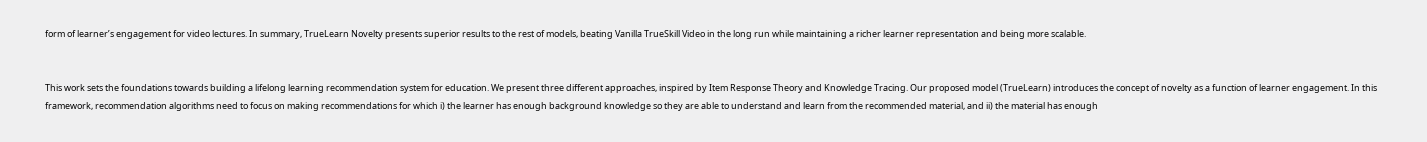form of learner’s engagement for video lectures. In summary, TrueLearn Novelty presents superior results to the rest of models, beating Vanilla TrueSkill Video in the long run while maintaining a richer learner representation and being more scalable.


This work sets the foundations towards building a lifelong learning recommendation system for education. We present three different approaches, inspired by Item Response Theory and Knowledge Tracing. Our proposed model (TrueLearn) introduces the concept of novelty as a function of learner engagement. In this framework, recommendation algorithms need to focus on making recommendations for which i) the learner has enough background knowledge so they are able to understand and learn from the recommended material, and ii) the material has enough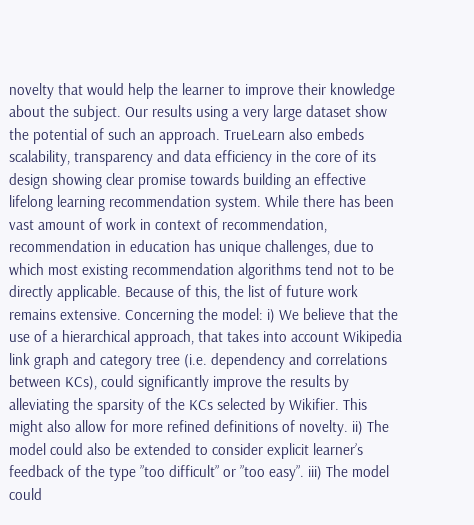novelty that would help the learner to improve their knowledge about the subject. Our results using a very large dataset show the potential of such an approach. TrueLearn also embeds scalability, transparency and data efficiency in the core of its design showing clear promise towards building an effective lifelong learning recommendation system. While there has been vast amount of work in context of recommendation, recommendation in education has unique challenges, due to which most existing recommendation algorithms tend not to be directly applicable. Because of this, the list of future work remains extensive. Concerning the model: i) We believe that the use of a hierarchical approach, that takes into account Wikipedia link graph and category tree (i.e. dependency and correlations between KCs), could significantly improve the results by alleviating the sparsity of the KCs selected by Wikifier. This might also allow for more refined definitions of novelty. ii) The model could also be extended to consider explicit learner’s feedback of the type ”too difficult” or ”too easy”. iii) The model could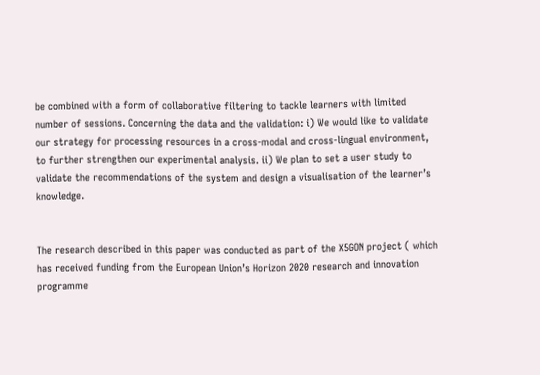be combined with a form of collaborative filtering to tackle learners with limited number of sessions. Concerning the data and the validation: i) We would like to validate our strategy for processing resources in a cross-modal and cross-lingual environment, to further strengthen our experimental analysis. ii) We plan to set a user study to validate the recommendations of the system and design a visualisation of the learner’s knowledge.


The research described in this paper was conducted as part of the X5GON project ( which has received funding from the European Union’s Horizon 2020 research and innovation programme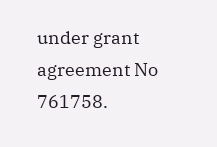under grant agreement No 761758.